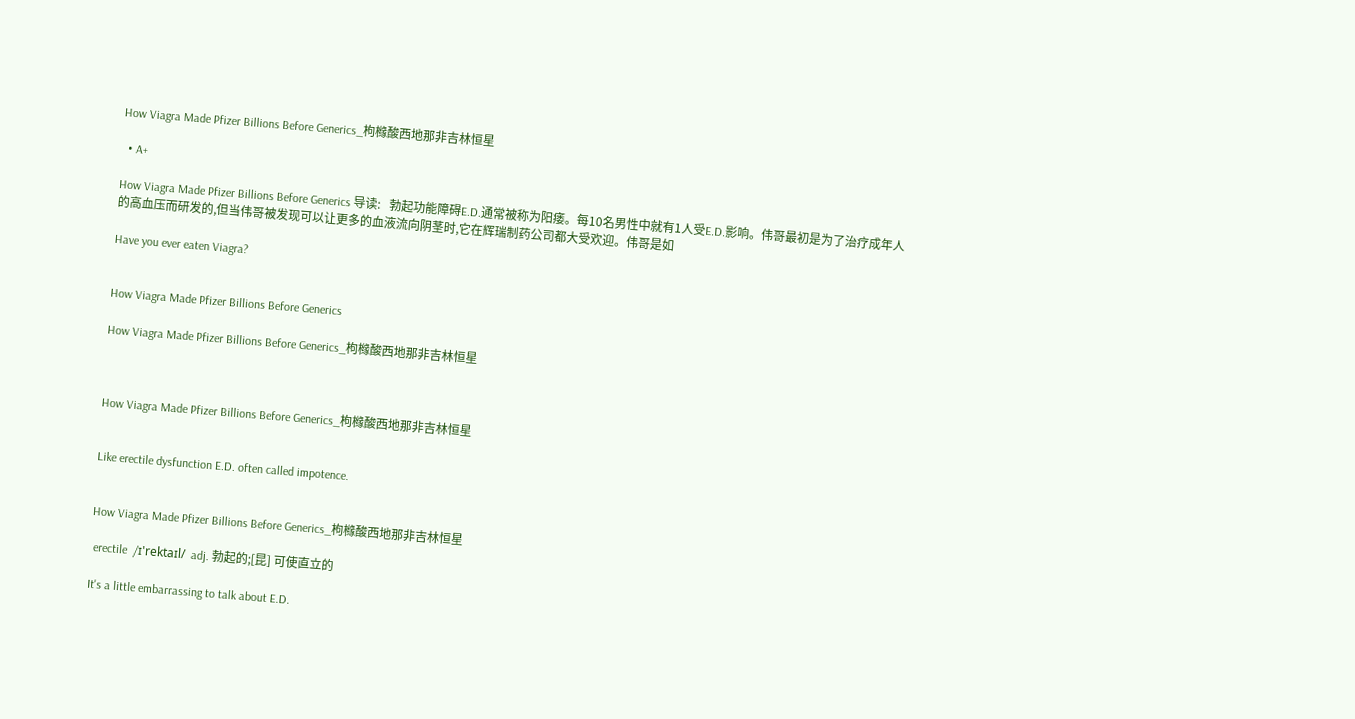How Viagra Made Pfizer Billions Before Generics_枸橼酸西地那非吉林恒星

  • A+

How Viagra Made Pfizer Billions Before Generics 导读:   勃起功能障碍E.D.通常被称为阳痿。每10名男性中就有1人受E.D.影响。伟哥最初是为了治疗成年人的高血压而研发的,但当伟哥被发现可以让更多的血液流向阴茎时,它在辉瑞制药公司都大受欢迎。伟哥是如

Have you ever eaten Viagra?


How Viagra Made Pfizer Billions Before Generics

How Viagra Made Pfizer Billions Before Generics_枸橼酸西地那非吉林恒星



How Viagra Made Pfizer Billions Before Generics_枸橼酸西地那非吉林恒星


Like erectile dysfunction E.D. often called impotence.


How Viagra Made Pfizer Billions Before Generics_枸橼酸西地那非吉林恒星

 erectile  /ɪ'rektaɪl/  adj. 勃起的;[昆] 可使直立的

It's a little embarrassing to talk about E.D.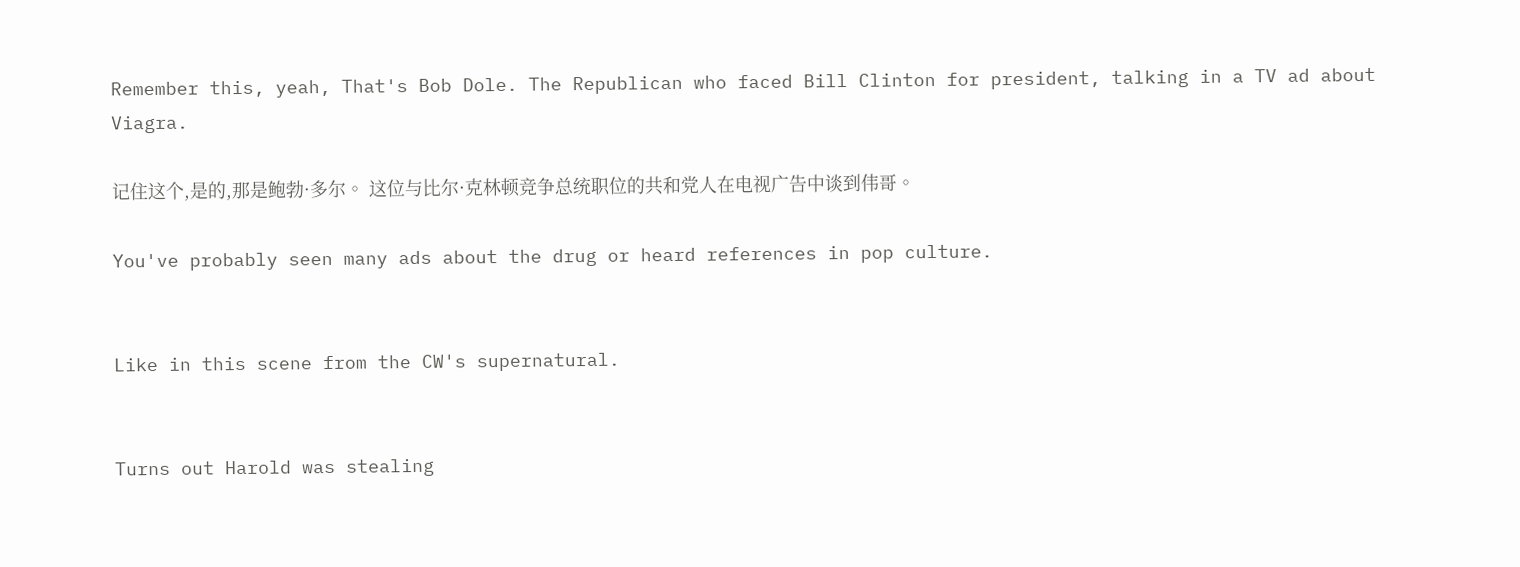Remember this, yeah, That's Bob Dole. The Republican who faced Bill Clinton for president, talking in a TV ad about Viagra.

记住这个,是的,那是鲍勃·多尔。 这位与比尔·克林顿竞争总统职位的共和党人在电视广告中谈到伟哥。

You've probably seen many ads about the drug or heard references in pop culture.


Like in this scene from the CW's supernatural.


Turns out Harold was stealing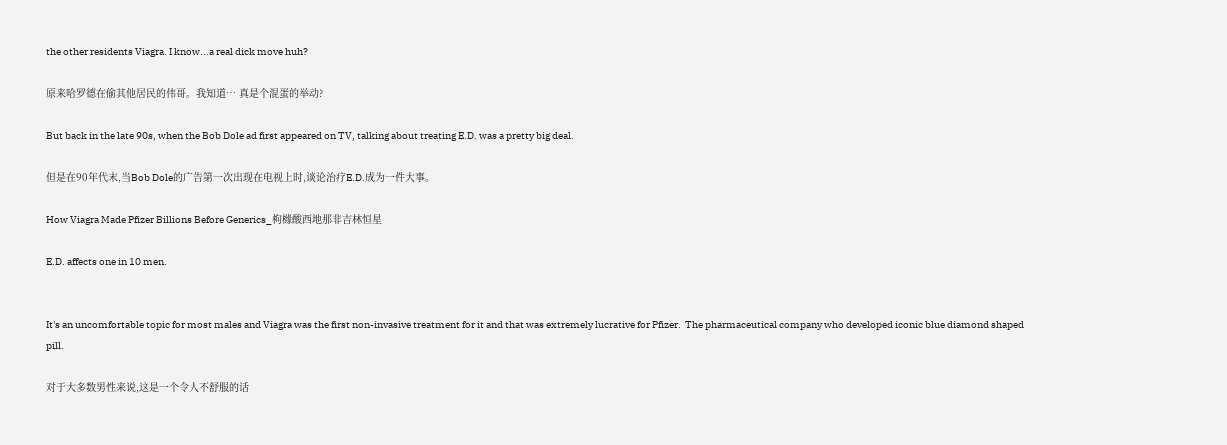the other residents Viagra. I know...a real dick move huh?

原来哈罗德在偷其他居民的伟哥。我知道… 真是个混蛋的举动?

But back in the late 90s, when the Bob Dole ad first appeared on TV, talking about treating E.D. was a pretty big deal.

但是在90年代末,当Bob Dole的广告第一次出现在电视上时,谈论治疗E.D.成为一件大事。

How Viagra Made Pfizer Billions Before Generics_枸橼酸西地那非吉林恒星

E.D. affects one in 10 men.


It's an uncomfortable topic for most males and Viagra was the first non-invasive treatment for it and that was extremely lucrative for Pfizer.  The pharmaceutical company who developed iconic blue diamond shaped pill.

对于大多数男性来说,这是一个令人不舒服的话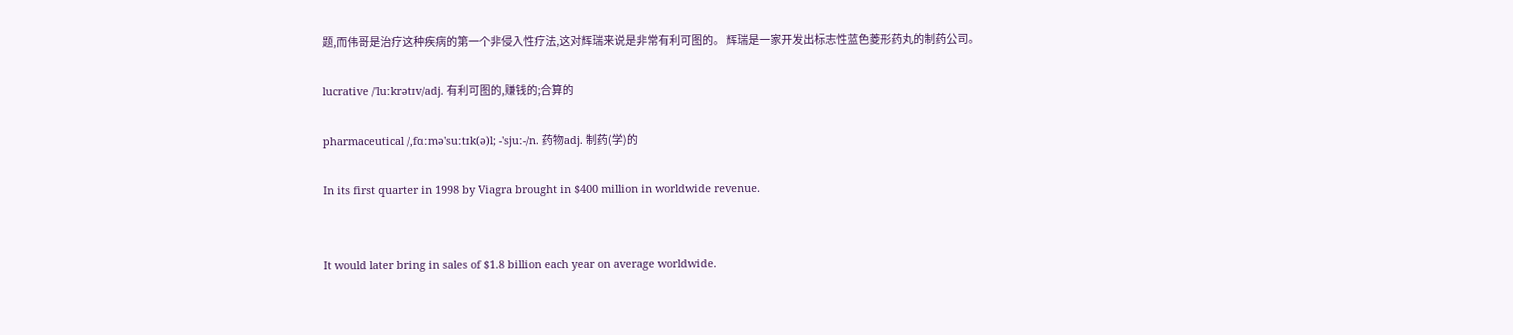题,而伟哥是治疗这种疾病的第一个非侵入性疗法,这对辉瑞来说是非常有利可图的。 辉瑞是一家开发出标志性蓝色菱形药丸的制药公司。

lucrative /'luːkrətɪv/adj. 有利可图的,赚钱的;合算的

pharmaceutical /,fɑːmə'suːtɪk(ə)l; -'sjuː-/n. 药物adj. 制药(学)的

In its first quarter in 1998 by Viagra brought in $400 million in worldwide revenue.


It would later bring in sales of $1.8 billion each year on average worldwide.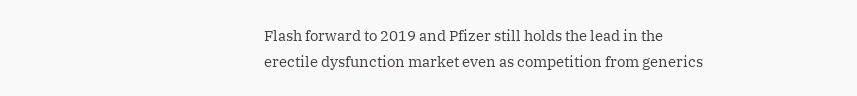Flash forward to 2019 and Pfizer still holds the lead in the erectile dysfunction market even as competition from generics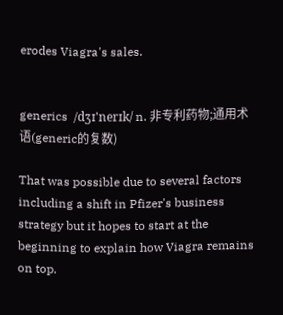erodes Viagra's sales.


generics  /dʒɪ'nerɪk/ n. 非专利药物;通用术语(generic的复数)

That was possible due to several factors including a shift in Pfizer's business strategy but it hopes to start at the beginning to explain how Viagra remains on top.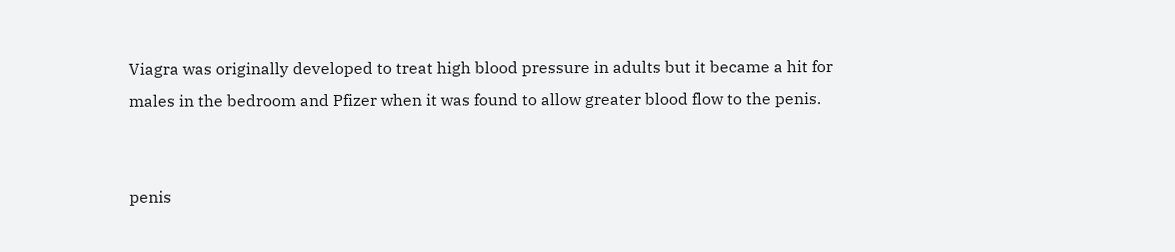Viagra was originally developed to treat high blood pressure in adults but it became a hit for males in the bedroom and Pfizer when it was found to allow greater blood flow to the penis.


penis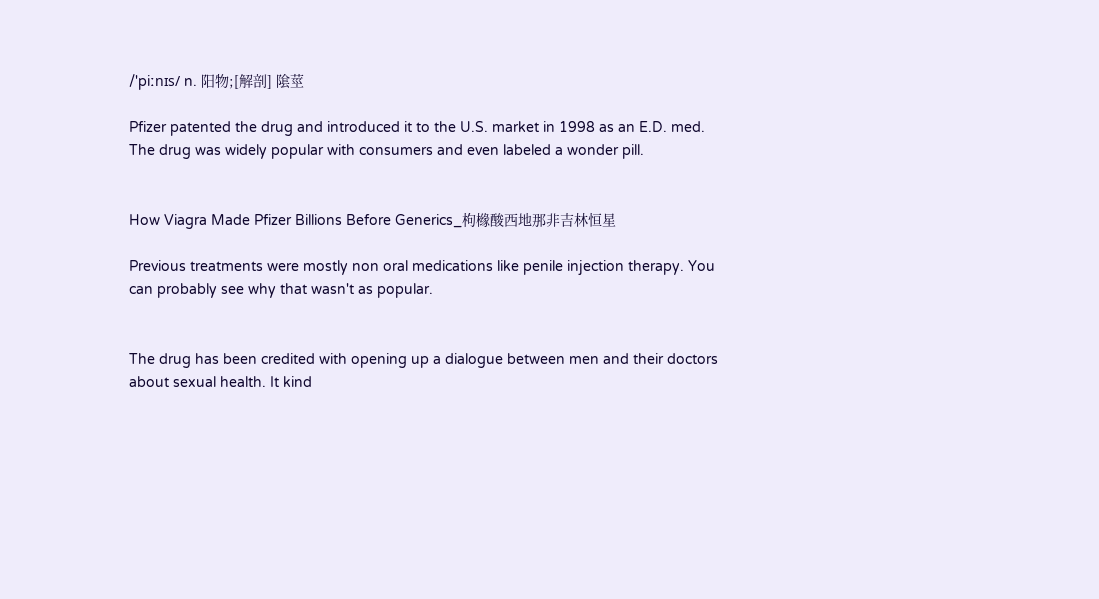/'piːnɪs/ n. 阳物;[解剖] 隂莖

Pfizer patented the drug and introduced it to the U.S. market in 1998 as an E.D. med. The drug was widely popular with consumers and even labeled a wonder pill.


How Viagra Made Pfizer Billions Before Generics_枸橼酸西地那非吉林恒星

Previous treatments were mostly non oral medications like penile injection therapy. You can probably see why that wasn't as popular.


The drug has been credited with opening up a dialogue between men and their doctors about sexual health. It kind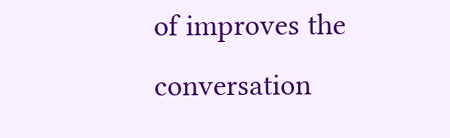of improves the conversation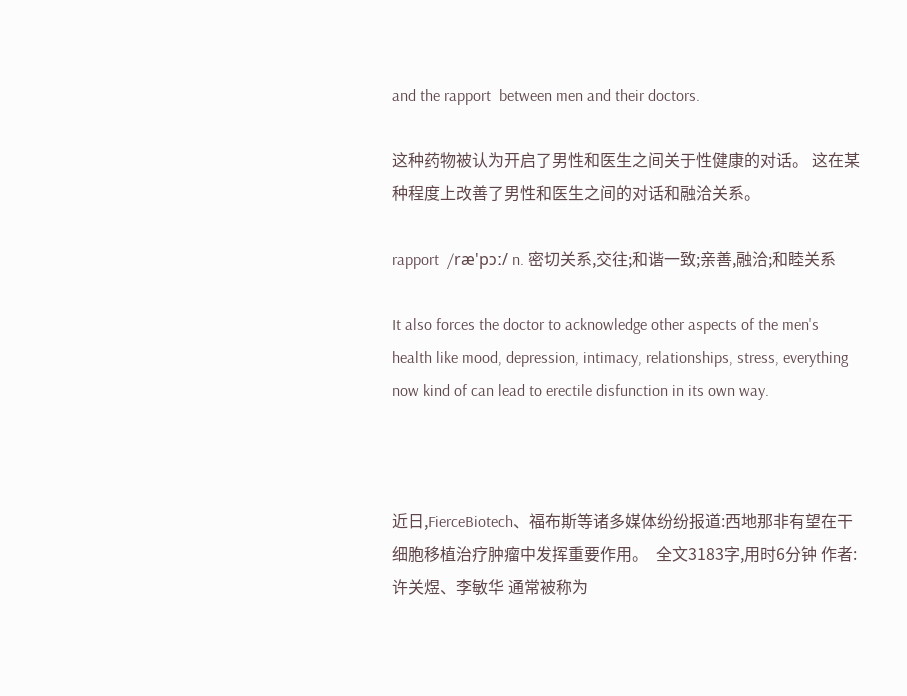and the rapport  between men and their doctors.

这种药物被认为开启了男性和医生之间关于性健康的对话。 这在某种程度上改善了男性和医生之间的对话和融洽关系。

rapport  /ræ'pɔː/ n. 密切关系,交往;和谐一致;亲善,融洽;和睦关系

It also forces the doctor to acknowledge other aspects of the men's health like mood, depression, intimacy, relationships, stress, everything now kind of can lead to erectile disfunction in its own way.



近日,FierceBiotech、福布斯等诸多媒体纷纷报道:西地那非有望在干细胞移植治疗肿瘤中发挥重要作用。  全文3183字,用时6分钟 作者:许关煜、李敏华 通常被称为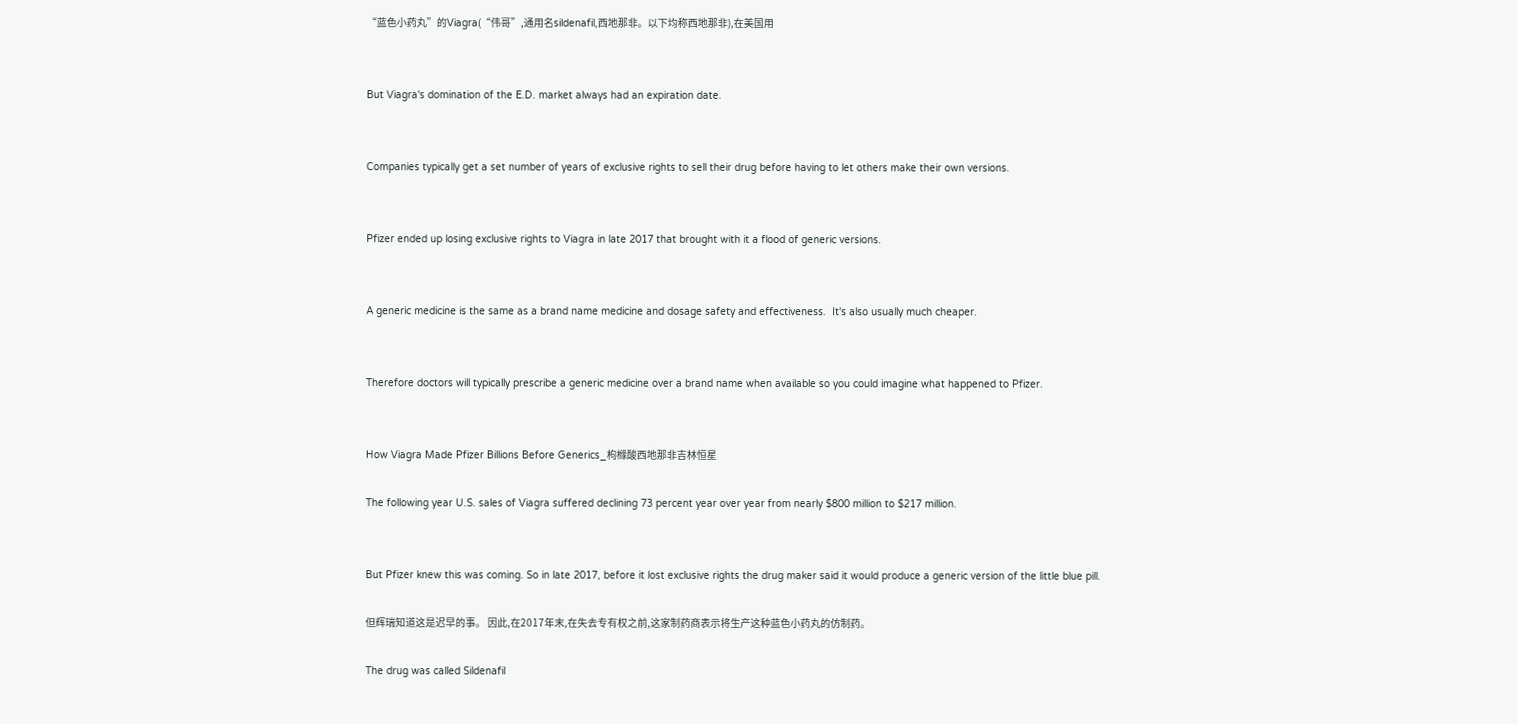“蓝色小药丸”的Viagra(“伟哥”,通用名sildenafil,西地那非。以下均称西地那非),在美国用


But Viagra's domination of the E.D. market always had an expiration date.


Companies typically get a set number of years of exclusive rights to sell their drug before having to let others make their own versions.


Pfizer ended up losing exclusive rights to Viagra in late 2017 that brought with it a flood of generic versions.


A generic medicine is the same as a brand name medicine and dosage safety and effectiveness.  It's also usually much cheaper.


Therefore doctors will typically prescribe a generic medicine over a brand name when available so you could imagine what happened to Pfizer.


How Viagra Made Pfizer Billions Before Generics_枸橼酸西地那非吉林恒星

The following year U.S. sales of Viagra suffered declining 73 percent year over year from nearly $800 million to $217 million.


But Pfizer knew this was coming. So in late 2017, before it lost exclusive rights the drug maker said it would produce a generic version of the little blue pill.

但辉瑞知道这是迟早的事。 因此,在2017年末,在失去专有权之前,这家制药商表示将生产这种蓝色小药丸的仿制药。

The drug was called Sildenafil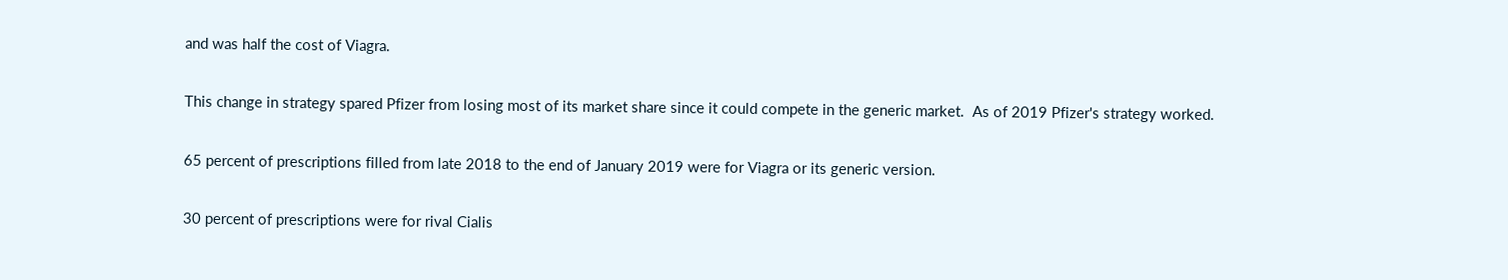and was half the cost of Viagra.


This change in strategy spared Pfizer from losing most of its market share since it could compete in the generic market.  As of 2019 Pfizer's strategy worked.


65 percent of prescriptions filled from late 2018 to the end of January 2019 were for Viagra or its generic version.


30 percent of prescriptions were for rival Cialis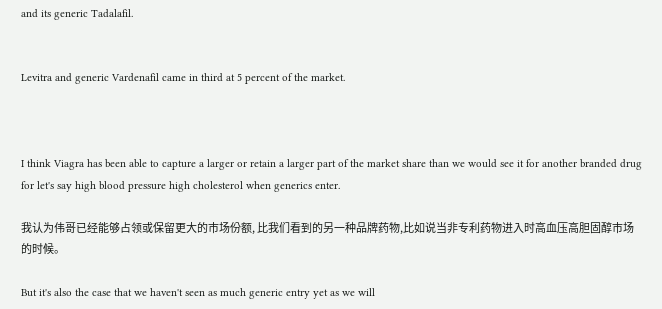and its generic Tadalafil.


Levitra and generic Vardenafil came in third at 5 percent of the market.



I think Viagra has been able to capture a larger or retain a larger part of the market share than we would see it for another branded drug for let's say high blood pressure high cholesterol when generics enter.

我认为伟哥已经能够占领或保留更大的市场份额, 比我们看到的另一种品牌药物,比如说当非专利药物进入时高血压高胆固醇市场的时候。

But it's also the case that we haven't seen as much generic entry yet as we will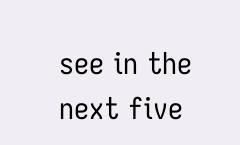see in the next five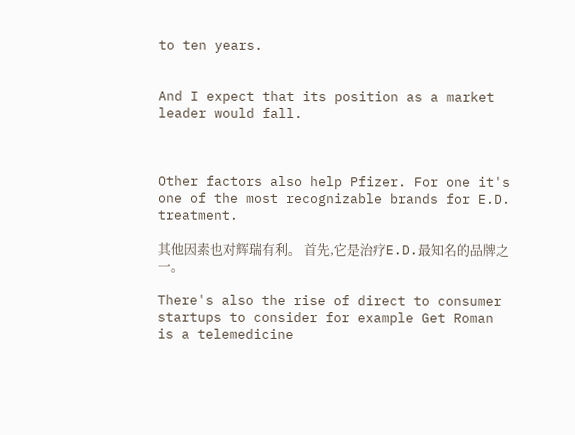to ten years.


And I expect that its position as a market leader would fall.



Other factors also help Pfizer. For one it's one of the most recognizable brands for E.D. treatment.

其他因素也对辉瑞有利。 首先,它是治疗E.D.最知名的品牌之一。

There's also the rise of direct to consumer startups to consider for example Get Roman is a telemedicine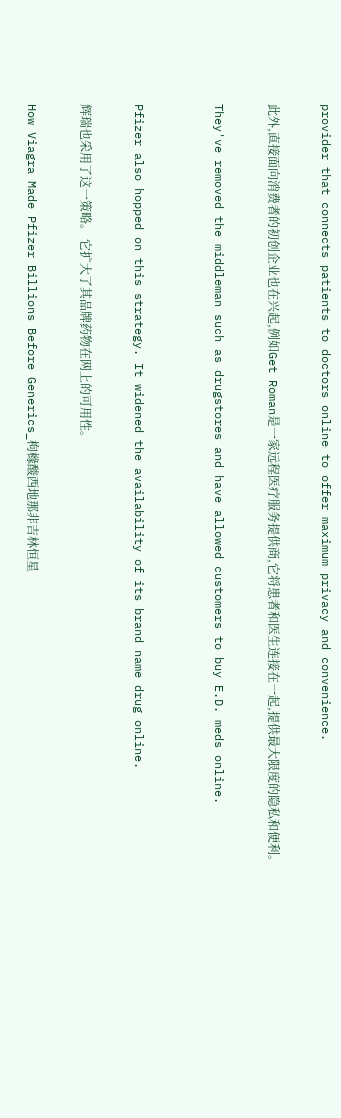provider that connects patients to doctors online to offer maximum privacy and convenience.

此外,直接面向消费者的初创企业也在兴起,例如Get Roman是一家远程医疗服务提供商,它将患者和医生连接在一起,提供最大限度的隐私和便利。

They've removed the middleman such as drugstores and have allowed customers to buy E.D. meds online.


Pfizer also hopped on this strategy. It widened the availability of its brand name drug online.

辉瑞也采用了这一策略。 它扩大了其品牌药物在网上的可用性。

How Viagra Made Pfizer Billions Before Generics_枸橼酸西地那非吉林恒星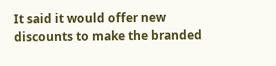It said it would offer new discounts to make the branded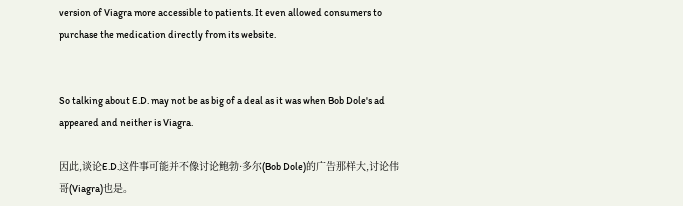version of Viagra more accessible to patients. It even allowed consumers to purchase the medication directly from its website.


So talking about E.D. may not be as big of a deal as it was when Bob Dole's ad appeared and neither is Viagra.

因此,谈论E.D.这件事可能并不像讨论鲍勃·多尔(Bob Dole)的广告那样大,讨论伟哥(Viagra)也是。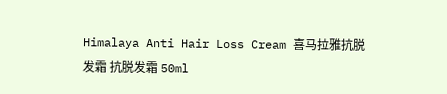Himalaya Anti Hair Loss Cream 喜马拉雅抗脱发霜 抗脱发霜 50ml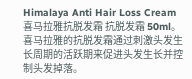Himalaya Anti Hair Loss Cream 喜马拉雅抗脱发霜 抗脱发霜 50ml。喜马拉雅的抗脱发霜通过刺激头发生长周期的活跃期来促进头发生长并控制头发掉落。